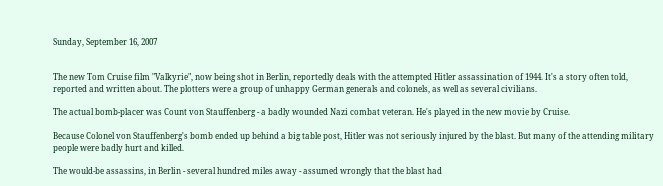Sunday, September 16, 2007


The new Tom Cruise film "Valkyrie", now being shot in Berlin, reportedly deals with the attempted Hitler assassination of 1944. It's a story often told, reported and written about. The plotters were a group of unhappy German generals and colonels, as well as several civilians.

The actual bomb-placer was Count von Stauffenberg - a badly wounded Nazi combat veteran. He's played in the new movie by Cruise.

Because Colonel von Stauffenberg's bomb ended up behind a big table post, Hitler was not seriously injured by the blast. But many of the attending military people were badly hurt and killed.

The would-be assassins, in Berlin - several hundred miles away - assumed wrongly that the blast had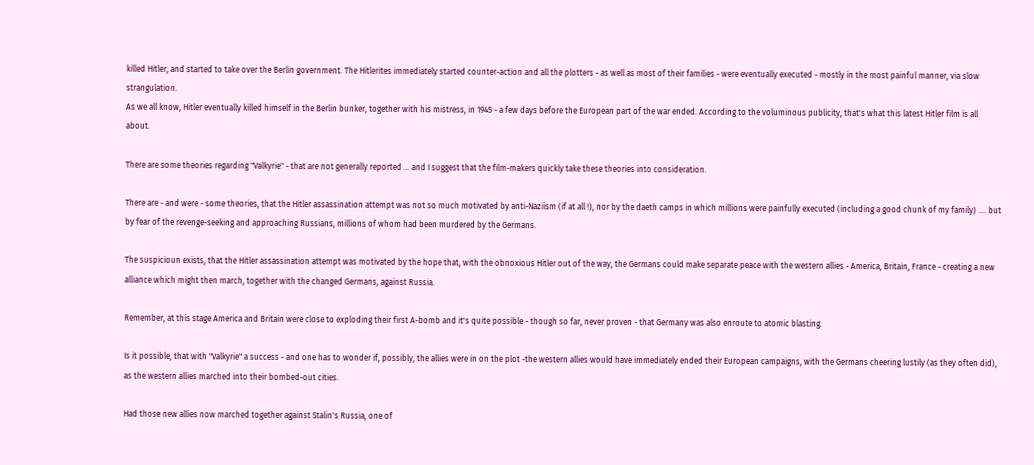killed Hitler, and started to take over the Berlin government. The Hitlerites immediately started counter-action and all the plotters - as well as most of their families - were eventually executed - mostly in the most painful manner, via slow strangulation.
As we all know, Hitler eventually killed himself in the Berlin bunker, together with his mistress, in 1945 - a few days before the European part of the war ended. According to the voluminous publicity, that's what this latest Hitler film is all about.

There are some theories regarding "Valkyrie" - that are not generally reported ... and I suggest that the film-makers quickly take these theories into consideration.

There are - and were - some theories, that the Hitler assassination attempt was not so much motivated by anti-Naziism (if at all !), nor by the daeth camps in which millions were painfully executed (including a good chunk of my family) .... but by fear of the revenge-seeking and approaching Russians, millions of whom had been murdered by the Germans.

The suspicioun exists, that the Hitler assassination attempt was motivated by the hope that, with the obnoxious Hitler out of the way, the Germans could make separate peace with the western allies - America, Britain, France - creating a new alliance which might then march, together with the changed Germans, against Russia.

Remember, at this stage America and Britain were close to exploding their first A-bomb and it's quite possible - though so far, never proven - that Germany was also enroute to atomic blasting.

Is it possible, that with "Valkyrie" a success - and one has to wonder if, possibly, the allies were in on the plot -the western allies would have immediately ended their European campaigns, with the Germans cheering lustily (as they often did), as the western allies marched into their bombed-out cities.

Had those new allies now marched together against Stalin's Russia, one of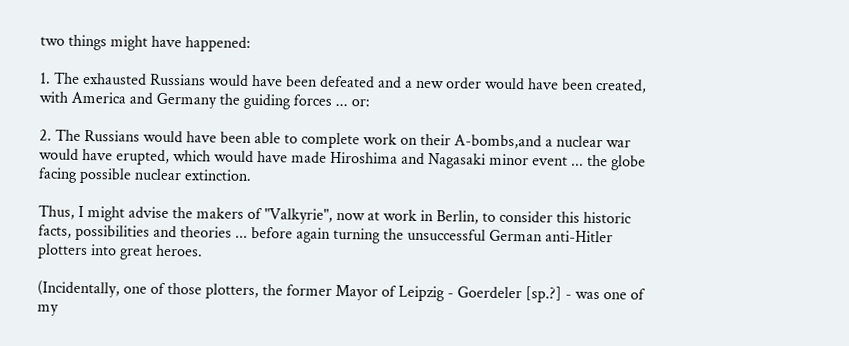two things might have happened:

1. The exhausted Russians would have been defeated and a new order would have been created, with America and Germany the guiding forces ... or:

2. The Russians would have been able to complete work on their A-bombs,and a nuclear war would have erupted, which would have made Hiroshima and Nagasaki minor event ... the globe facing possible nuclear extinction.

Thus, I might advise the makers of "Valkyrie", now at work in Berlin, to consider this historic facts, possibilities and theories ... before again turning the unsuccessful German anti-Hitler plotters into great heroes.

(Incidentally, one of those plotters, the former Mayor of Leipzig - Goerdeler [sp.?] - was one of my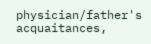physician/father's acquaitances,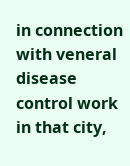in connection with veneral disease control work in that city,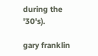during the '30's).

gary franklin